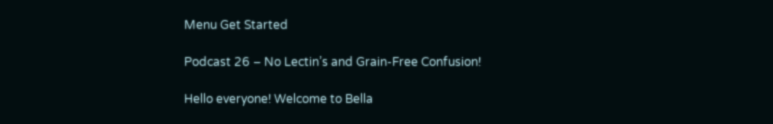Menu Get Started

Podcast 26 – No Lectin’s and Grain-Free Confusion!

Hello everyone! Welcome to Bella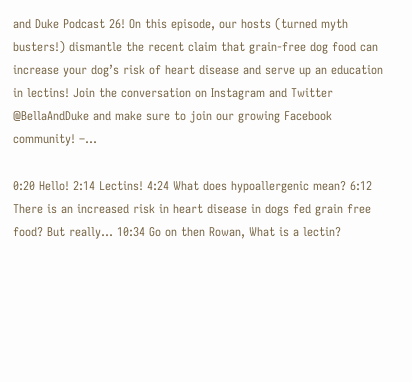and Duke Podcast 26! On this episode, our hosts (turned myth busters!) dismantle the recent claim that grain-free dog food can increase your dog’s risk of heart disease and serve up an education in lectins! Join the conversation on Instagram and Twitter @BellaAndDuke and make sure to join our growing Facebook community! –…

0:20 Hello! 2:14 Lectins! 4:24 What does hypoallergenic mean? 6:12 There is an increased risk in heart disease in dogs fed grain free food? But really… 10:34 Go on then Rowan, What is a lectin?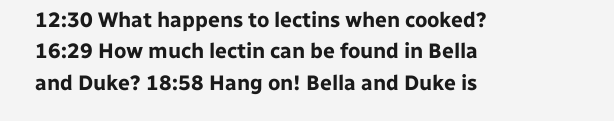12:30 What happens to lectins when cooked? 16:29 How much lectin can be found in Bella and Duke? 18:58 Hang on! Bella and Duke is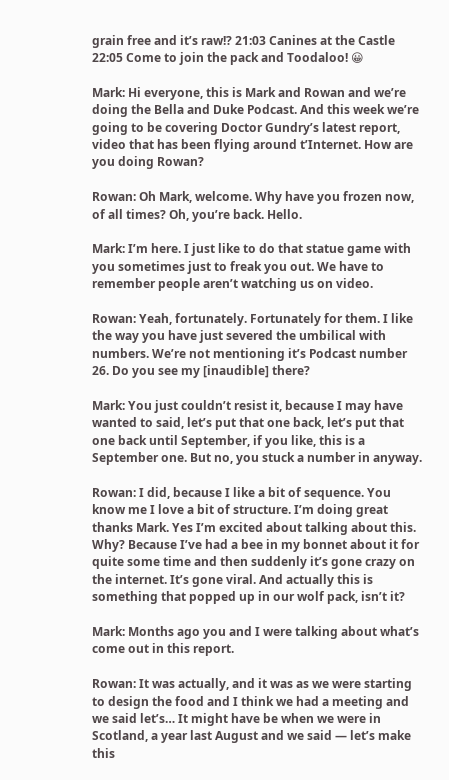grain free and it’s raw!? 21:03 Canines at the Castle 22:05 Come to join the pack and Toodaloo! 😀

Mark: Hi everyone, this is Mark and Rowan and we’re doing the Bella and Duke Podcast. And this week we’re going to be covering Doctor Gundry’s latest report, video that has been flying around t’Internet. How are you doing Rowan?

Rowan: Oh Mark, welcome. Why have you frozen now, of all times? Oh, you’re back. Hello.

Mark: I’m here. I just like to do that statue game with you sometimes just to freak you out. We have to remember people aren’t watching us on video.

Rowan: Yeah, fortunately. Fortunately for them. I like the way you have just severed the umbilical with numbers. We’re not mentioning it’s Podcast number 26. Do you see my [inaudible] there?

Mark: You just couldn’t resist it, because I may have wanted to said, let’s put that one back, let’s put that one back until September, if you like, this is a September one. But no, you stuck a number in anyway.

Rowan: I did, because I like a bit of sequence. You know me I love a bit of structure. I’m doing great thanks Mark. Yes I’m excited about talking about this. Why? Because I’ve had a bee in my bonnet about it for quite some time and then suddenly it’s gone crazy on the internet. It’s gone viral. And actually this is something that popped up in our wolf pack, isn’t it?

Mark: Months ago you and I were talking about what’s come out in this report.

Rowan: It was actually, and it was as we were starting to design the food and I think we had a meeting and we said let’s… It might have be when we were in Scotland, a year last August and we said — let’s make this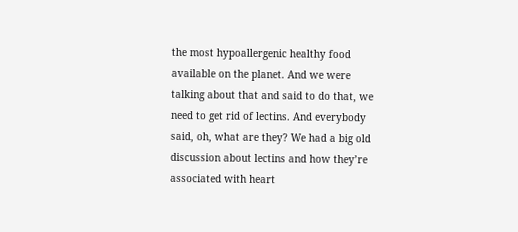the most hypoallergenic healthy food available on the planet. And we were talking about that and said to do that, we need to get rid of lectins. And everybody said, oh, what are they? We had a big old discussion about lectins and how they’re associated with heart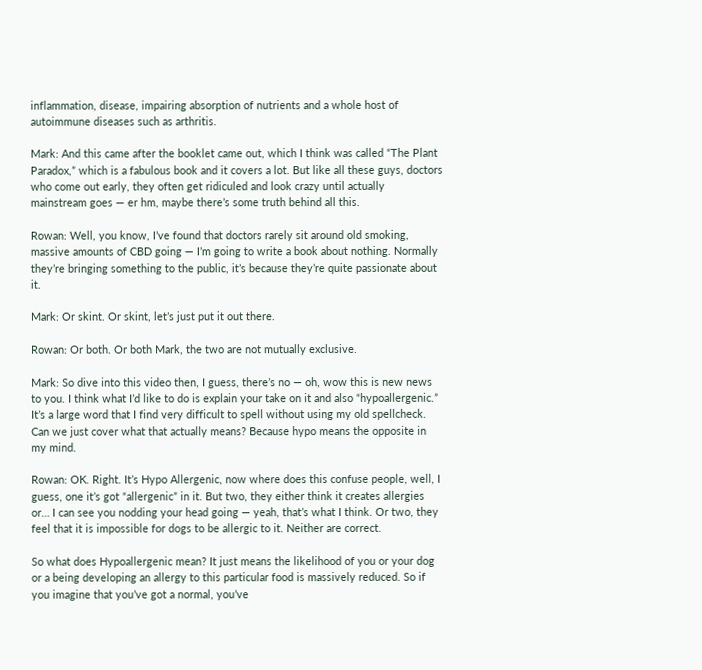inflammation, disease, impairing absorption of nutrients and a whole host of autoimmune diseases such as arthritis.

Mark: And this came after the booklet came out, which I think was called “The Plant Paradox,” which is a fabulous book and it covers a lot. But like all these guys, doctors who come out early, they often get ridiculed and look crazy until actually mainstream goes — er hm, maybe there’s some truth behind all this.

Rowan: Well, you know, I’ve found that doctors rarely sit around old smoking, massive amounts of CBD going — I’m going to write a book about nothing. Normally they’re bringing something to the public, it’s because they’re quite passionate about it.

Mark: Or skint. Or skint, let’s just put it out there.

Rowan: Or both. Or both Mark, the two are not mutually exclusive.

Mark: So dive into this video then, I guess, there’s no — oh, wow this is new news to you. I think what I’d like to do is explain your take on it and also “hypoallergenic.” It’s a large word that I find very difficult to spell without using my old spellcheck. Can we just cover what that actually means? Because hypo means the opposite in my mind.

Rowan: OK. Right. It’s Hypo Allergenic, now where does this confuse people, well, I guess, one it’s got “allergenic” in it. But two, they either think it creates allergies or… I can see you nodding your head going — yeah, that’s what I think. Or two, they feel that it is impossible for dogs to be allergic to it. Neither are correct.

So what does Hypoallergenic mean? It just means the likelihood of you or your dog or a being developing an allergy to this particular food is massively reduced. So if you imagine that you’ve got a normal, you’ve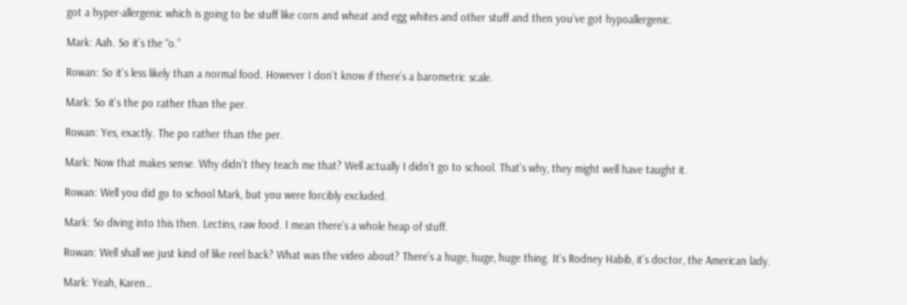got a hyper-allergenic which is going to be stuff like corn and wheat and egg whites and other stuff and then you’ve got hypoallergenic.

Mark: Aah. So it’s the “o.”

Rowan: So it’s less likely than a normal food. However I don’t know if there’s a barometric scale.

Mark: So it’s the po rather than the per.

Rowan: Yes, exactly. The po rather than the per.

Mark: Now that makes sense. Why didn’t they teach me that? Well actually I didn’t go to school. That’s why, they might well have taught it.

Rowan: Well you did go to school Mark, but you were forcibly excluded.

Mark: So diving into this then. Lectins, raw food. I mean there’s a whole heap of stuff.

Rowan: Well shall we just kind of like reel back? What was the video about? There’s a huge, huge, huge thing. It’s Rodney Habib, it’s doctor, the American lady.

Mark: Yeah, Karen…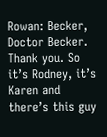Rowan: Becker, Doctor Becker. Thank you. So it’s Rodney, it’s Karen and there’s this guy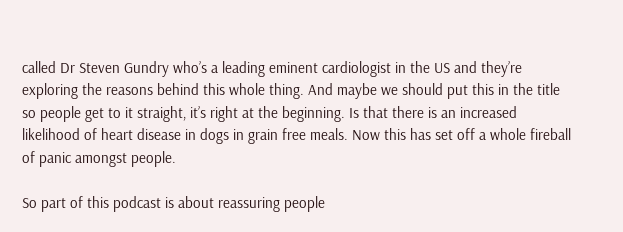called Dr Steven Gundry who’s a leading eminent cardiologist in the US and they’re exploring the reasons behind this whole thing. And maybe we should put this in the title so people get to it straight, it’s right at the beginning. Is that there is an increased likelihood of heart disease in dogs in grain free meals. Now this has set off a whole fireball of panic amongst people.

So part of this podcast is about reassuring people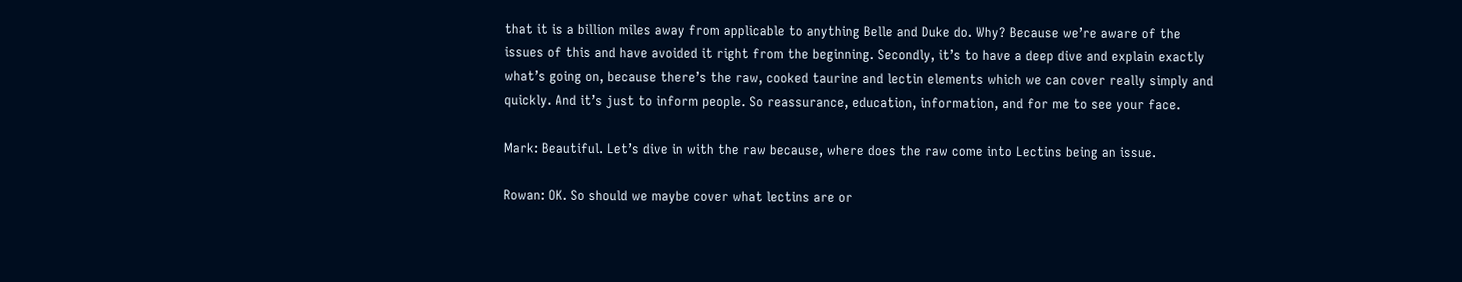that it is a billion miles away from applicable to anything Belle and Duke do. Why? Because we’re aware of the issues of this and have avoided it right from the beginning. Secondly, it’s to have a deep dive and explain exactly what’s going on, because there’s the raw, cooked taurine and lectin elements which we can cover really simply and quickly. And it’s just to inform people. So reassurance, education, information, and for me to see your face.

Mark: Beautiful. Let’s dive in with the raw because, where does the raw come into Lectins being an issue.

Rowan: OK. So should we maybe cover what lectins are or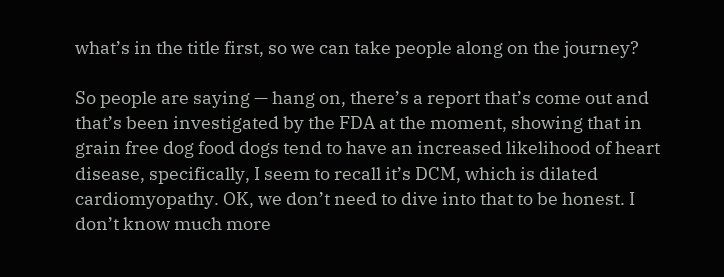what’s in the title first, so we can take people along on the journey?

So people are saying — hang on, there’s a report that’s come out and that’s been investigated by the FDA at the moment, showing that in grain free dog food dogs tend to have an increased likelihood of heart disease, specifically, I seem to recall it’s DCM, which is dilated cardiomyopathy. OK, we don’t need to dive into that to be honest. I don’t know much more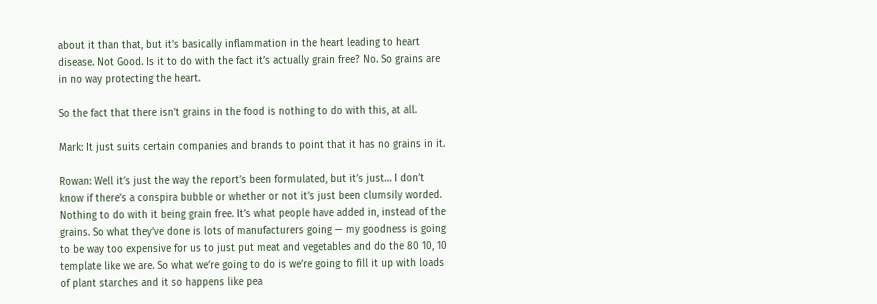about it than that, but it’s basically inflammation in the heart leading to heart disease. Not Good. Is it to do with the fact it’s actually grain free? No. So grains are in no way protecting the heart.

So the fact that there isn’t grains in the food is nothing to do with this, at all.

Mark: It just suits certain companies and brands to point that it has no grains in it.

Rowan: Well it’s just the way the report’s been formulated, but it’s just… I don’t know if there’s a conspira bubble or whether or not it’s just been clumsily worded. Nothing to do with it being grain free. It’s what people have added in, instead of the grains. So what they’ve done is lots of manufacturers going — my goodness is going to be way too expensive for us to just put meat and vegetables and do the 80 10, 10 template like we are. So what we’re going to do is we’re going to fill it up with loads of plant starches and it so happens like pea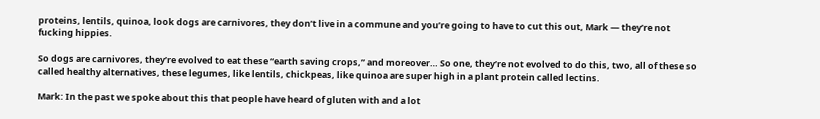proteins, lentils, quinoa, look dogs are carnivores, they don’t live in a commune and you’re going to have to cut this out, Mark — they’re not fucking hippies.

So dogs are carnivores, they’re evolved to eat these “earth saving crops,” and moreover… So one, they’re not evolved to do this, two, all of these so called healthy alternatives, these legumes, like lentils, chickpeas, like quinoa are super high in a plant protein called lectins.

Mark: In the past we spoke about this that people have heard of gluten with and a lot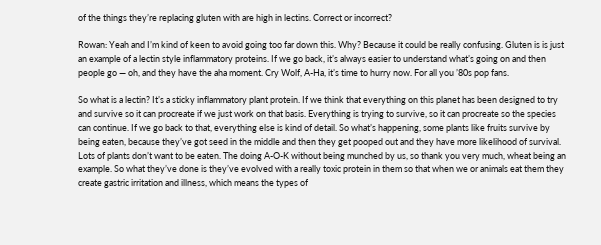of the things they’re replacing gluten with are high in lectins. Correct or incorrect?

Rowan: Yeah and I’m kind of keen to avoid going too far down this. Why? Because it could be really confusing. Gluten is is just an example of a lectin style inflammatory proteins. If we go back, it’s always easier to understand what’s going on and then people go — oh, and they have the aha moment. Cry Wolf, A-Ha, it’s time to hurry now. For all you ’80s pop fans.

So what is a lectin? It’s a sticky inflammatory plant protein. If we think that everything on this planet has been designed to try and survive so it can procreate if we just work on that basis. Everything is trying to survive, so it can procreate so the species can continue. If we go back to that, everything else is kind of detail. So what’s happening, some plants like fruits survive by being eaten, because they’ve got seed in the middle and then they get pooped out and they have more likelihood of survival. Lots of plants don’t want to be eaten. The doing A-O-K without being munched by us, so thank you very much, wheat being an example. So what they’ve done is they’ve evolved with a really toxic protein in them so that when we or animals eat them they create gastric irritation and illness, which means the types of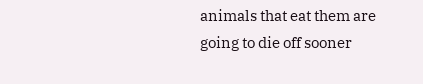animals that eat them are going to die off sooner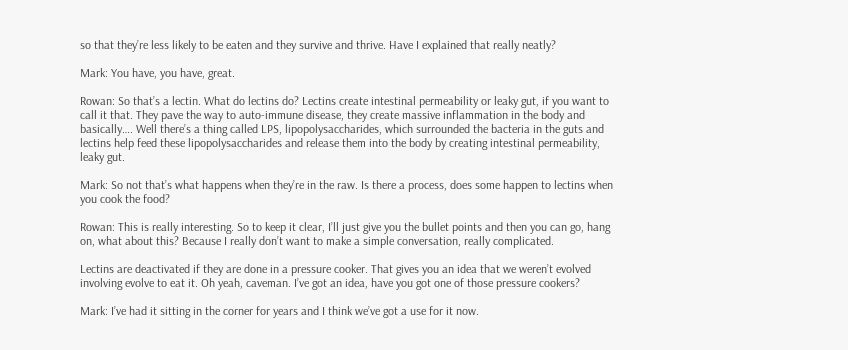so that they’re less likely to be eaten and they survive and thrive. Have I explained that really neatly?

Mark: You have, you have, great.

Rowan: So that’s a lectin. What do lectins do? Lectins create intestinal permeability or leaky gut, if you want to call it that. They pave the way to auto-immune disease, they create massive inflammation in the body and basically…. Well there’s a thing called LPS, lipopolysaccharides, which surrounded the bacteria in the guts and lectins help feed these lipopolysaccharides and release them into the body by creating intestinal permeability, leaky gut.

Mark: So not that’s what happens when they’re in the raw. Is there a process, does some happen to lectins when you cook the food?

Rowan: This is really interesting. So to keep it clear, I’ll just give you the bullet points and then you can go, hang on, what about this? Because I really don’t want to make a simple conversation, really complicated.

Lectins are deactivated if they are done in a pressure cooker. That gives you an idea that we weren’t evolved involving evolve to eat it. Oh yeah, caveman. I’ve got an idea, have you got one of those pressure cookers?

Mark: I’ve had it sitting in the corner for years and I think we’ve got a use for it now.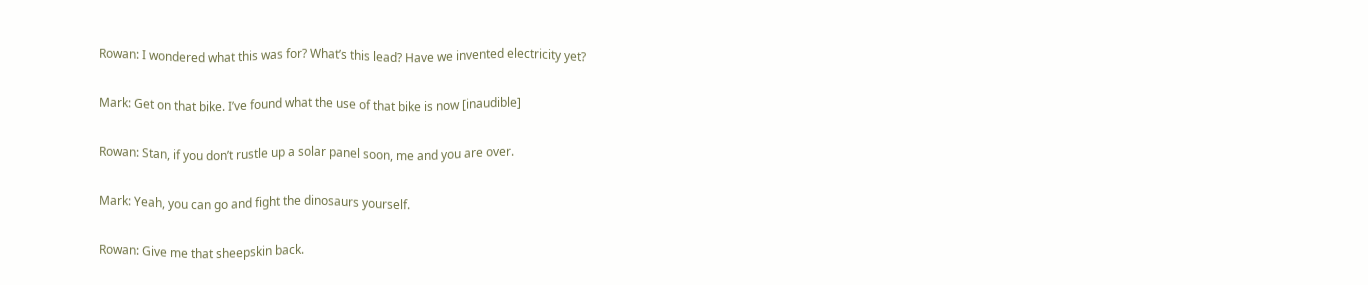Rowan: I wondered what this was for? What’s this lead? Have we invented electricity yet?

Mark: Get on that bike. I’ve found what the use of that bike is now [inaudible]

Rowan: Stan, if you don’t rustle up a solar panel soon, me and you are over.

Mark: Yeah, you can go and fight the dinosaurs yourself.

Rowan: Give me that sheepskin back.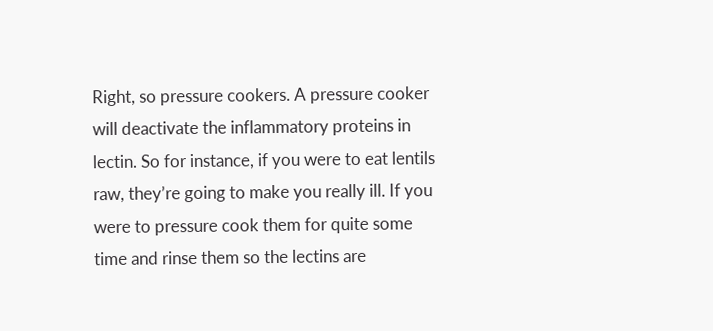Right, so pressure cookers. A pressure cooker will deactivate the inflammatory proteins in lectin. So for instance, if you were to eat lentils raw, they’re going to make you really ill. If you were to pressure cook them for quite some time and rinse them so the lectins are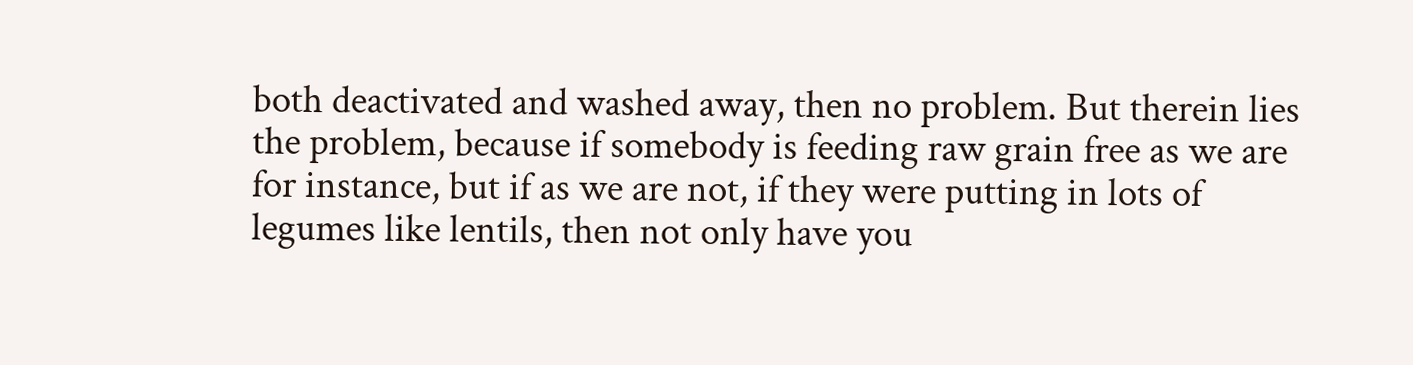both deactivated and washed away, then no problem. But therein lies the problem, because if somebody is feeding raw grain free as we are for instance, but if as we are not, if they were putting in lots of legumes like lentils, then not only have you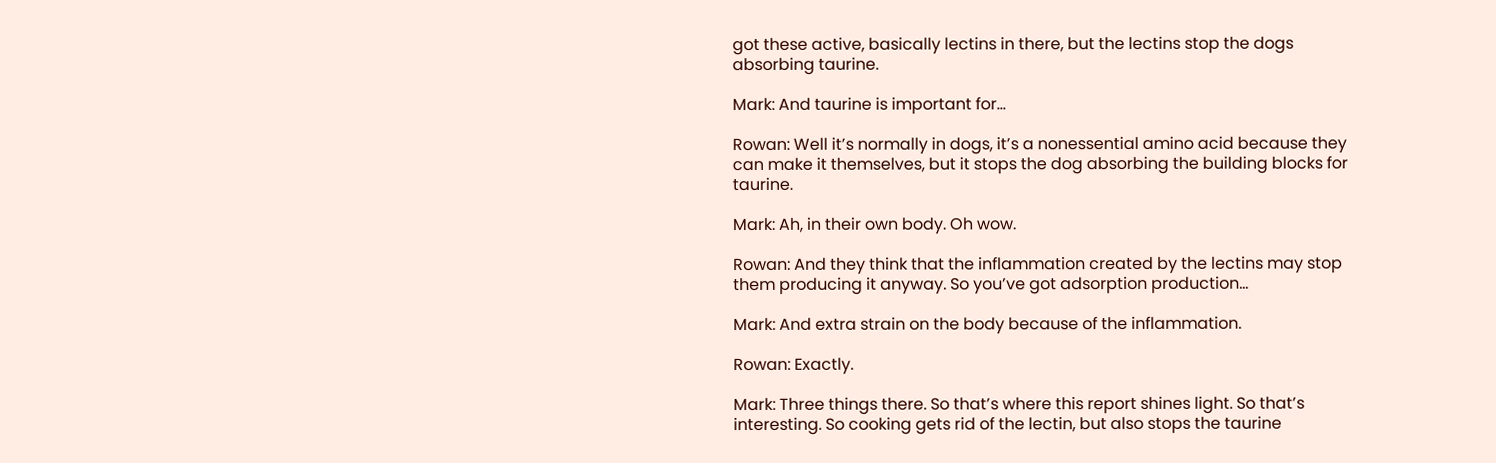got these active, basically lectins in there, but the lectins stop the dogs absorbing taurine.

Mark: And taurine is important for…

Rowan: Well it’s normally in dogs, it’s a nonessential amino acid because they can make it themselves, but it stops the dog absorbing the building blocks for taurine.

Mark: Ah, in their own body. Oh wow.

Rowan: And they think that the inflammation created by the lectins may stop them producing it anyway. So you’ve got adsorption production…

Mark: And extra strain on the body because of the inflammation.

Rowan: Exactly.

Mark: Three things there. So that’s where this report shines light. So that’s interesting. So cooking gets rid of the lectin, but also stops the taurine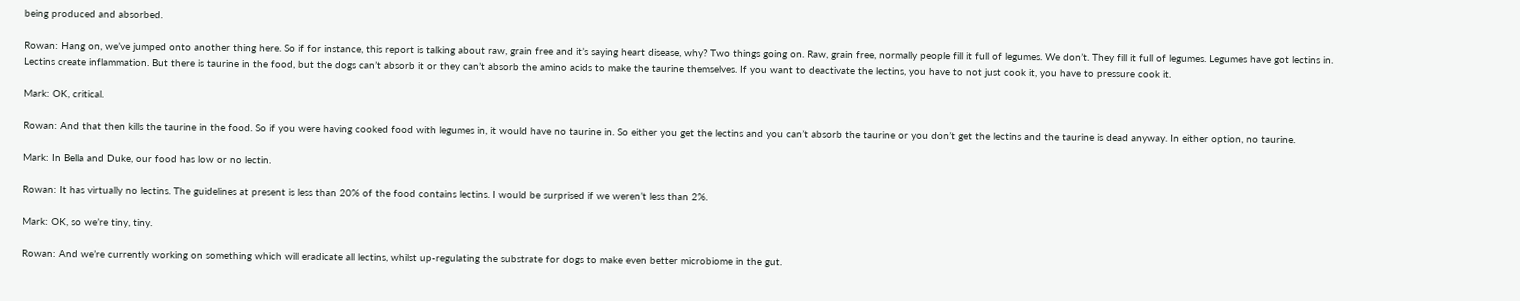being produced and absorbed.

Rowan: Hang on, we’ve jumped onto another thing here. So if for instance, this report is talking about raw, grain free and it’s saying heart disease, why? Two things going on. Raw, grain free, normally people fill it full of legumes. We don’t. They fill it full of legumes. Legumes have got lectins in. Lectins create inflammation. But there is taurine in the food, but the dogs can’t absorb it or they can’t absorb the amino acids to make the taurine themselves. If you want to deactivate the lectins, you have to not just cook it, you have to pressure cook it.

Mark: OK, critical.

Rowan: And that then kills the taurine in the food. So if you were having cooked food with legumes in, it would have no taurine in. So either you get the lectins and you can’t absorb the taurine or you don’t get the lectins and the taurine is dead anyway. In either option, no taurine.

Mark: In Bella and Duke, our food has low or no lectin.

Rowan: It has virtually no lectins. The guidelines at present is less than 20% of the food contains lectins. I would be surprised if we weren’t less than 2%.

Mark: OK, so we’re tiny, tiny.

Rowan: And we’re currently working on something which will eradicate all lectins, whilst up-regulating the substrate for dogs to make even better microbiome in the gut.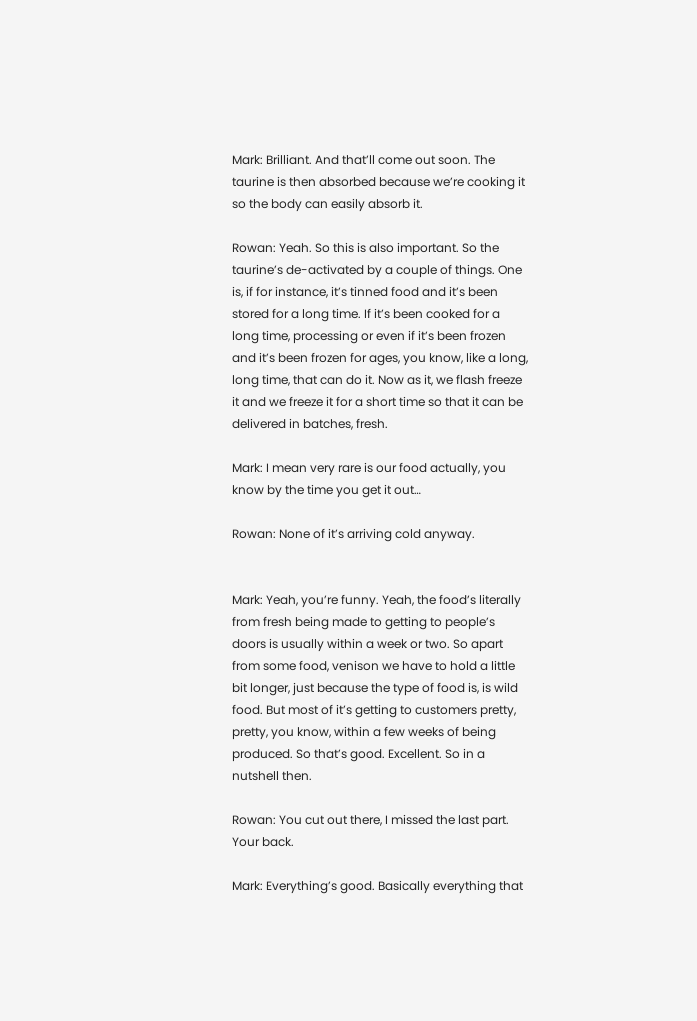Mark: Brilliant. And that’ll come out soon. The taurine is then absorbed because we’re cooking it so the body can easily absorb it.

Rowan: Yeah. So this is also important. So the taurine’s de-activated by a couple of things. One is, if for instance, it’s tinned food and it’s been stored for a long time. If it’s been cooked for a long time, processing or even if it’s been frozen and it’s been frozen for ages, you know, like a long, long time, that can do it. Now as it, we flash freeze it and we freeze it for a short time so that it can be delivered in batches, fresh.

Mark: I mean very rare is our food actually, you know by the time you get it out…

Rowan: None of it’s arriving cold anyway.


Mark: Yeah, you’re funny. Yeah, the food’s literally from fresh being made to getting to people’s doors is usually within a week or two. So apart from some food, venison we have to hold a little bit longer, just because the type of food is, is wild food. But most of it’s getting to customers pretty, pretty, you know, within a few weeks of being produced. So that’s good. Excellent. So in a nutshell then.

Rowan: You cut out there, I missed the last part. Your back.

Mark: Everything’s good. Basically everything that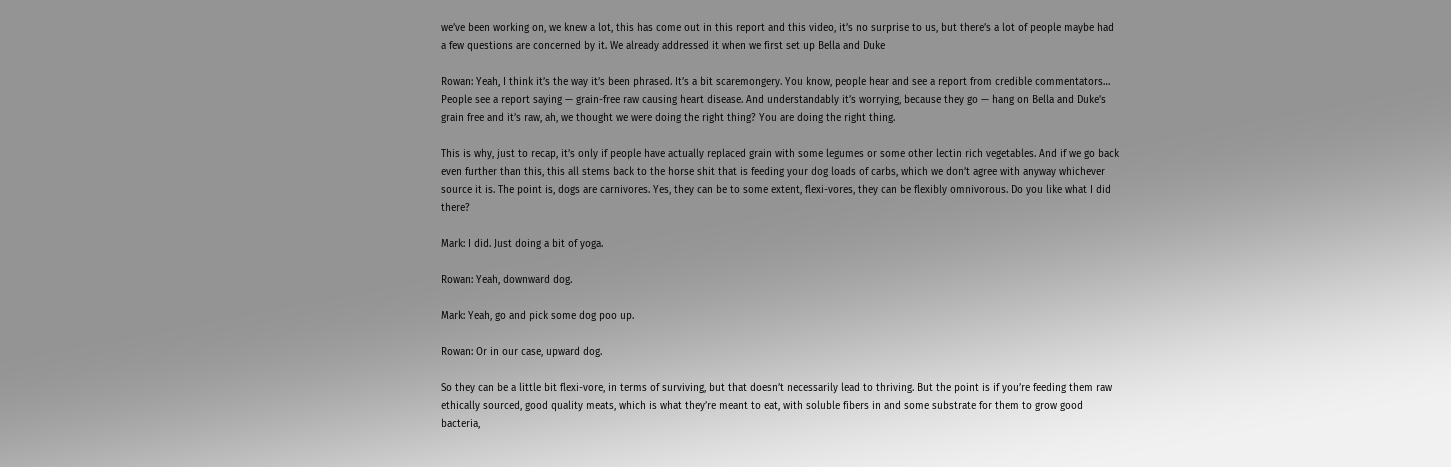we’ve been working on, we knew a lot, this has come out in this report and this video, it’s no surprise to us, but there’s a lot of people maybe had a few questions are concerned by it. We already addressed it when we first set up Bella and Duke

Rowan: Yeah, I think it’s the way it’s been phrased. It’s a bit scaremongery. You know, people hear and see a report from credible commentators… People see a report saying — grain-free raw causing heart disease. And understandably it’s worrying, because they go — hang on Bella and Duke’s grain free and it’s raw, ah, we thought we were doing the right thing? You are doing the right thing.

This is why, just to recap, it’s only if people have actually replaced grain with some legumes or some other lectin rich vegetables. And if we go back even further than this, this all stems back to the horse shit that is feeding your dog loads of carbs, which we don’t agree with anyway whichever source it is. The point is, dogs are carnivores. Yes, they can be to some extent, flexi-vores, they can be flexibly omnivorous. Do you like what I did there?

Mark: I did. Just doing a bit of yoga.

Rowan: Yeah, downward dog.

Mark: Yeah, go and pick some dog poo up.

Rowan: Or in our case, upward dog.

So they can be a little bit flexi-vore, in terms of surviving, but that doesn’t necessarily lead to thriving. But the point is if you’re feeding them raw ethically sourced, good quality meats, which is what they’re meant to eat, with soluble fibers in and some substrate for them to grow good bacteria,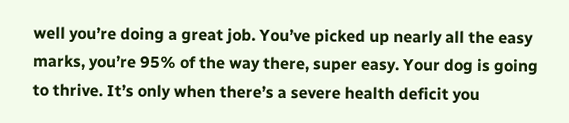well you’re doing a great job. You’ve picked up nearly all the easy marks, you’re 95% of the way there, super easy. Your dog is going to thrive. It’s only when there’s a severe health deficit you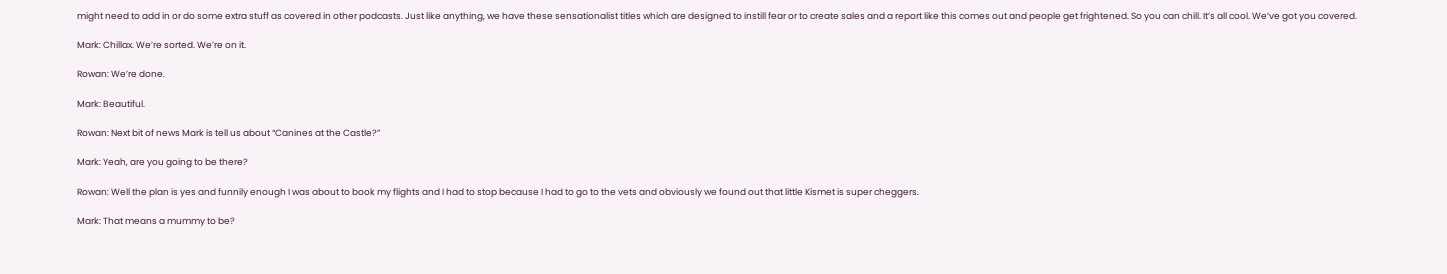might need to add in or do some extra stuff as covered in other podcasts. Just like anything, we have these sensationalist titles which are designed to instill fear or to create sales and a report like this comes out and people get frightened. So you can chill. It’s all cool. We’ve got you covered.

Mark: Chillax. We’re sorted. We’re on it.

Rowan: We’re done.

Mark: Beautiful.

Rowan: Next bit of news Mark is tell us about “Canines at the Castle?”

Mark: Yeah, are you going to be there?

Rowan: Well the plan is yes and funnily enough I was about to book my flights and I had to stop because I had to go to the vets and obviously we found out that little Kismet is super cheggers.

Mark: That means a mummy to be?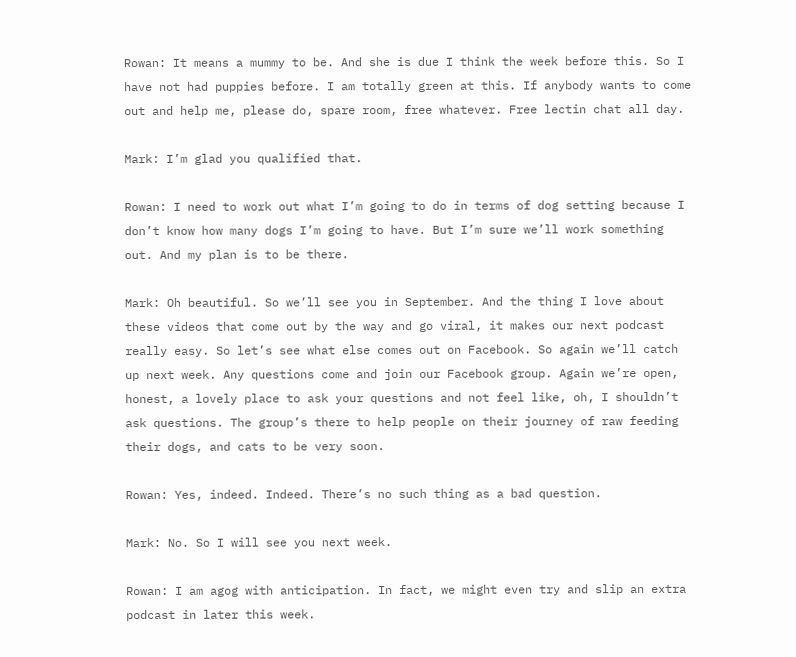Rowan: It means a mummy to be. And she is due I think the week before this. So I have not had puppies before. I am totally green at this. If anybody wants to come out and help me, please do, spare room, free whatever. Free lectin chat all day.

Mark: I’m glad you qualified that.

Rowan: I need to work out what I’m going to do in terms of dog setting because I don’t know how many dogs I’m going to have. But I’m sure we’ll work something out. And my plan is to be there.

Mark: Oh beautiful. So we’ll see you in September. And the thing I love about these videos that come out by the way and go viral, it makes our next podcast really easy. So let’s see what else comes out on Facebook. So again we’ll catch up next week. Any questions come and join our Facebook group. Again we’re open, honest, a lovely place to ask your questions and not feel like, oh, I shouldn’t ask questions. The group’s there to help people on their journey of raw feeding their dogs, and cats to be very soon.

Rowan: Yes, indeed. Indeed. There’s no such thing as a bad question.

Mark: No. So I will see you next week.

Rowan: I am agog with anticipation. In fact, we might even try and slip an extra podcast in later this week.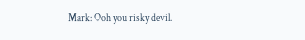Mark: Ooh you risky devil.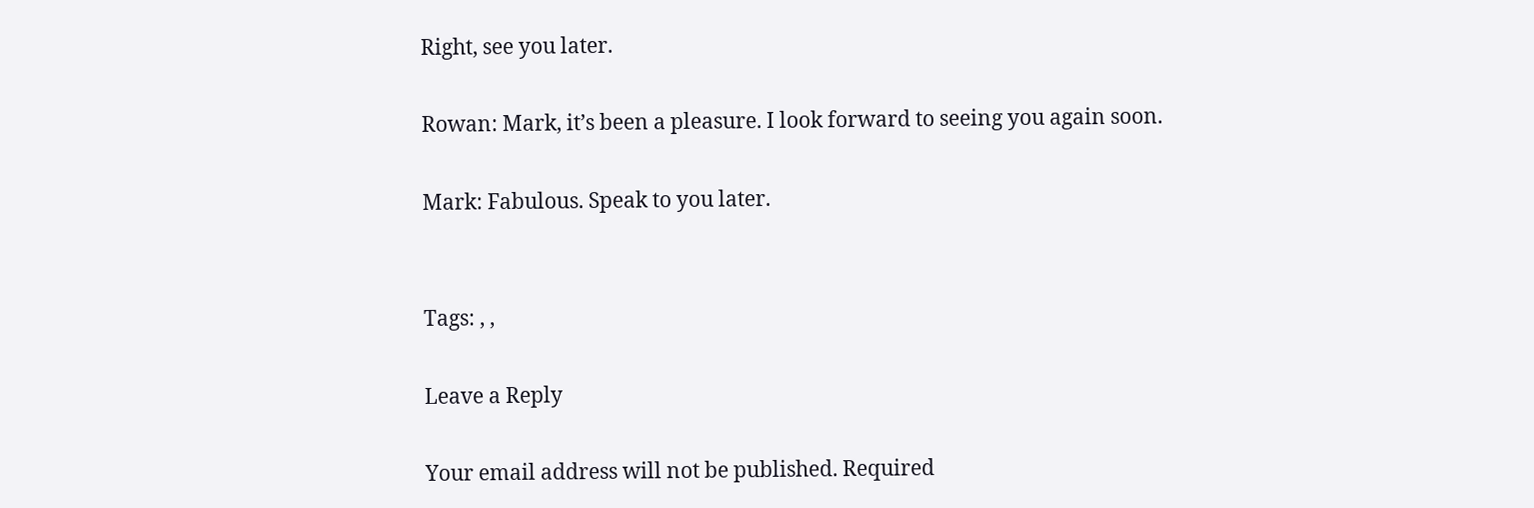Right, see you later.

Rowan: Mark, it’s been a pleasure. I look forward to seeing you again soon.

Mark: Fabulous. Speak to you later.


Tags: , ,

Leave a Reply

Your email address will not be published. Required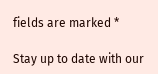fields are marked *

Stay up to date with our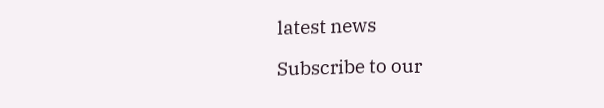latest news

Subscribe to our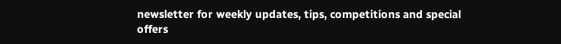newsletter for weekly updates, tips, competitions and special offers